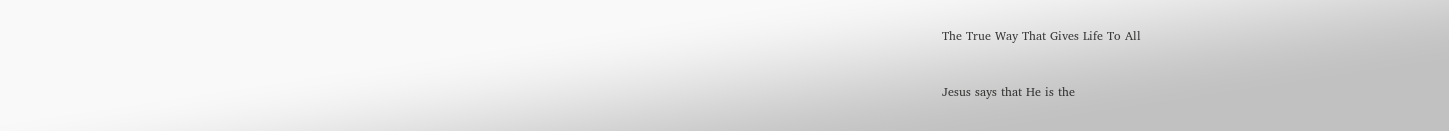The True Way That Gives Life To All


Jesus says that He is the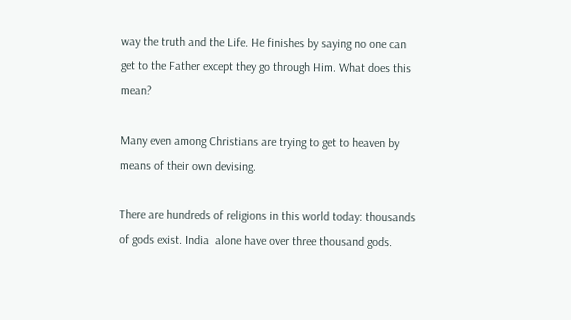way the truth and the Life. He finishes by saying no one can get to the Father except they go through Him. What does this mean?

Many even among Christians are trying to get to heaven by means of their own devising.

There are hundreds of religions in this world today: thousands of gods exist. India  alone have over three thousand gods.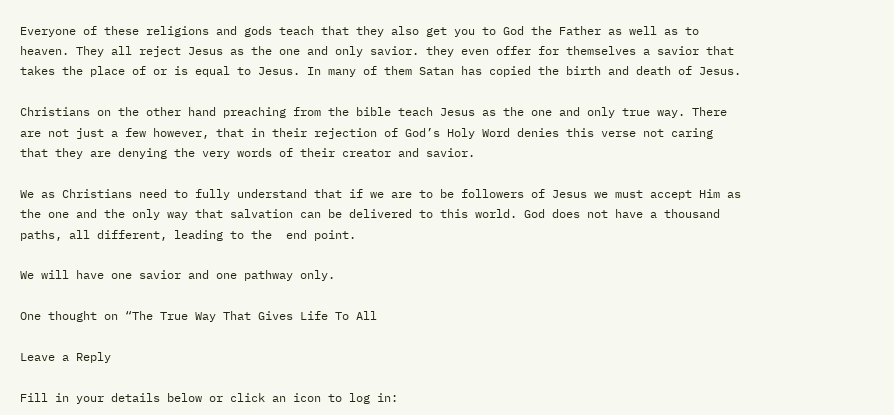Everyone of these religions and gods teach that they also get you to God the Father as well as to heaven. They all reject Jesus as the one and only savior. they even offer for themselves a savior that takes the place of or is equal to Jesus. In many of them Satan has copied the birth and death of Jesus.

Christians on the other hand preaching from the bible teach Jesus as the one and only true way. There are not just a few however, that in their rejection of God’s Holy Word denies this verse not caring that they are denying the very words of their creator and savior.

We as Christians need to fully understand that if we are to be followers of Jesus we must accept Him as the one and the only way that salvation can be delivered to this world. God does not have a thousand paths, all different, leading to the  end point.

We will have one savior and one pathway only.

One thought on “The True Way That Gives Life To All

Leave a Reply

Fill in your details below or click an icon to log in: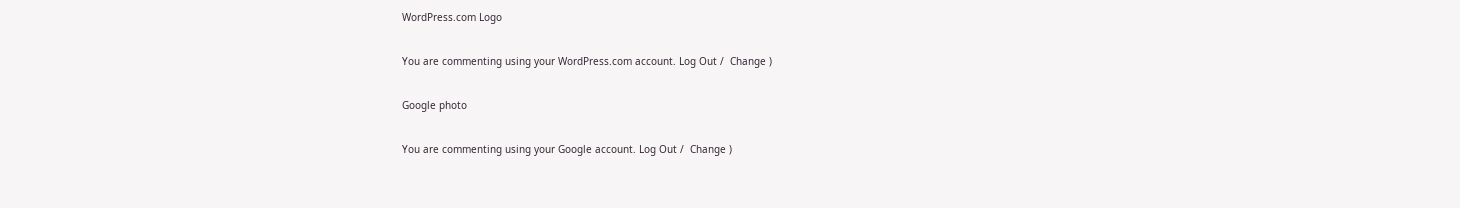WordPress.com Logo

You are commenting using your WordPress.com account. Log Out /  Change )

Google photo

You are commenting using your Google account. Log Out /  Change )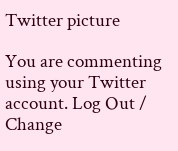Twitter picture

You are commenting using your Twitter account. Log Out /  Change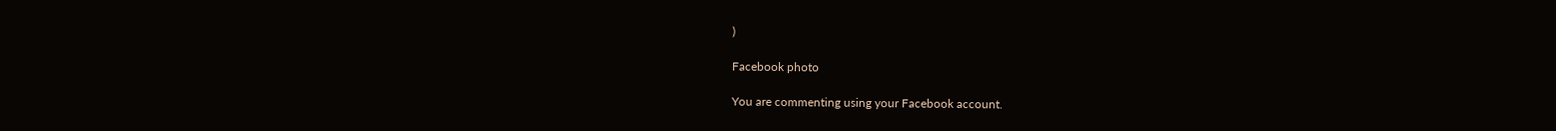)

Facebook photo

You are commenting using your Facebook account.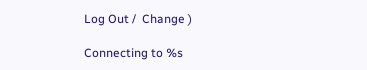Log Out /  Change )

Connecting to %s